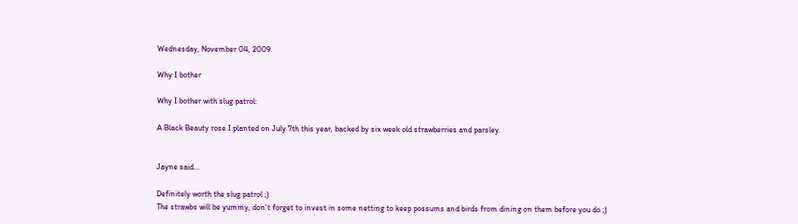Wednesday, November 04, 2009

Why I bother

Why I bother with slug patrol:

A Black Beauty rose I planted on July 7th this year, backed by six week old strawberries and parsley.


Jayne said...

Definitely worth the slug patrol ;)
The strawbs will be yummy, don't forget to invest in some netting to keep possums and birds from dining on them before you do ;)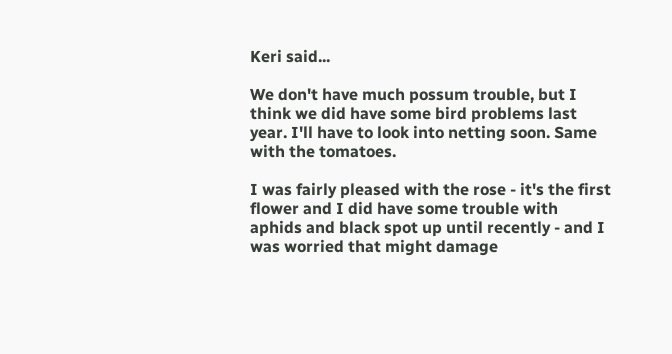Keri said...

We don't have much possum trouble, but I think we did have some bird problems last year. I'll have to look into netting soon. Same with the tomatoes.

I was fairly pleased with the rose - it's the first flower and I did have some trouble with aphids and black spot up until recently - and I was worried that might damage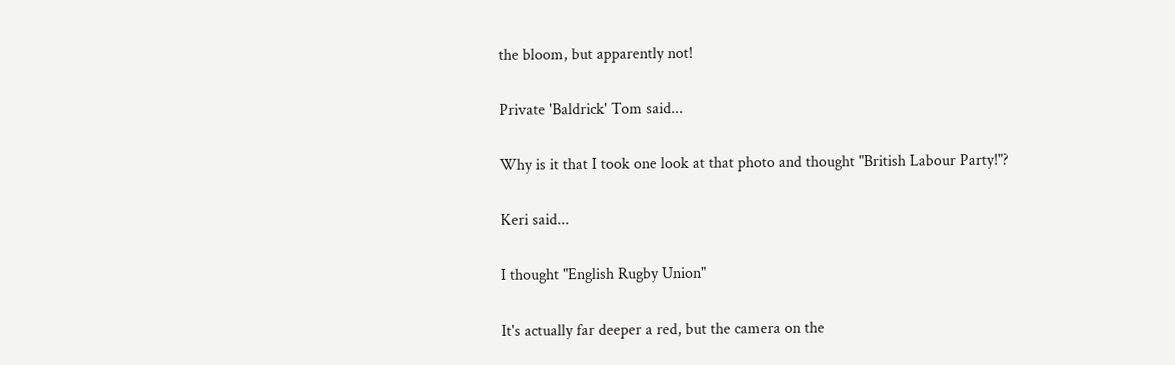the bloom, but apparently not!

Private 'Baldrick' Tom said...

Why is it that I took one look at that photo and thought "British Labour Party!"?

Keri said...

I thought "English Rugby Union"

It's actually far deeper a red, but the camera on the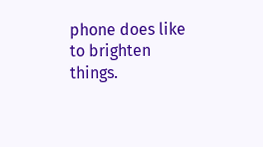phone does like to brighten things.